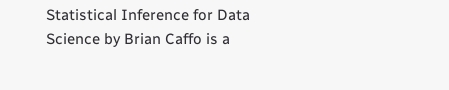Statistical Inference for Data Science by Brian Caffo is a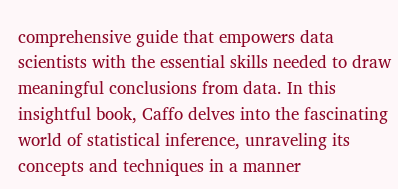comprehensive guide that empowers data scientists with the essential skills needed to draw meaningful conclusions from data. In this insightful book, Caffo delves into the fascinating world of statistical inference, unraveling its concepts and techniques in a manner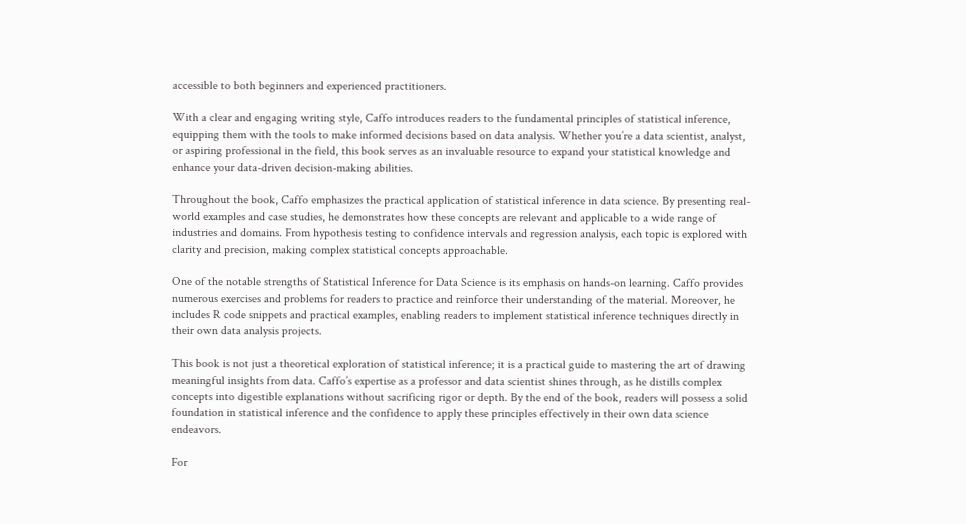accessible to both beginners and experienced practitioners.

With a clear and engaging writing style, Caffo introduces readers to the fundamental principles of statistical inference, equipping them with the tools to make informed decisions based on data analysis. Whether you’re a data scientist, analyst, or aspiring professional in the field, this book serves as an invaluable resource to expand your statistical knowledge and enhance your data-driven decision-making abilities.

Throughout the book, Caffo emphasizes the practical application of statistical inference in data science. By presenting real-world examples and case studies, he demonstrates how these concepts are relevant and applicable to a wide range of industries and domains. From hypothesis testing to confidence intervals and regression analysis, each topic is explored with clarity and precision, making complex statistical concepts approachable.

One of the notable strengths of Statistical Inference for Data Science is its emphasis on hands-on learning. Caffo provides numerous exercises and problems for readers to practice and reinforce their understanding of the material. Moreover, he includes R code snippets and practical examples, enabling readers to implement statistical inference techniques directly in their own data analysis projects.

This book is not just a theoretical exploration of statistical inference; it is a practical guide to mastering the art of drawing meaningful insights from data. Caffo’s expertise as a professor and data scientist shines through, as he distills complex concepts into digestible explanations without sacrificing rigor or depth. By the end of the book, readers will possess a solid foundation in statistical inference and the confidence to apply these principles effectively in their own data science endeavors.

For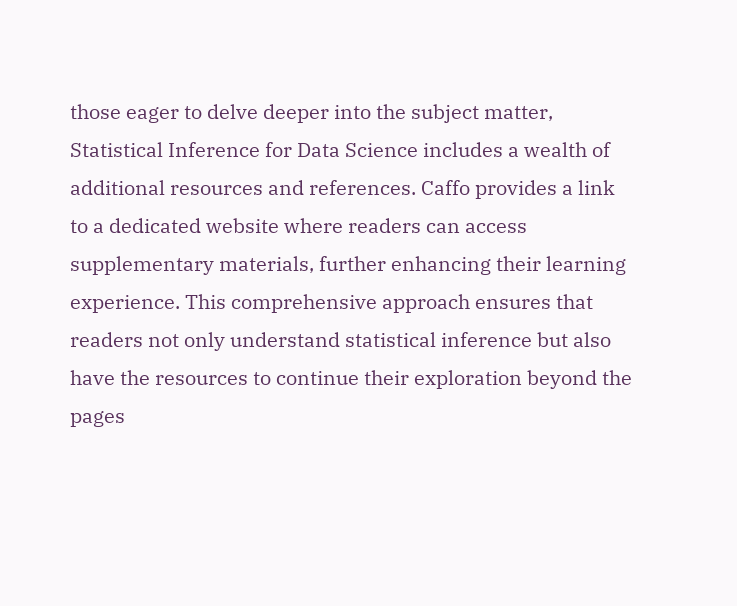those eager to delve deeper into the subject matter, Statistical Inference for Data Science includes a wealth of additional resources and references. Caffo provides a link to a dedicated website where readers can access supplementary materials, further enhancing their learning experience. This comprehensive approach ensures that readers not only understand statistical inference but also have the resources to continue their exploration beyond the pages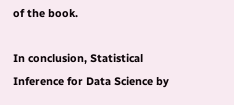of the book.

In conclusion, Statistical Inference for Data Science by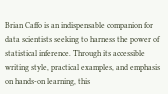Brian Caffo is an indispensable companion for data scientists seeking to harness the power of statistical inference. Through its accessible writing style, practical examples, and emphasis on hands-on learning, this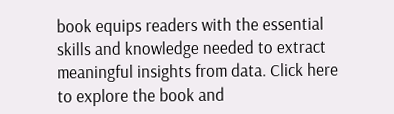book equips readers with the essential skills and knowledge needed to extract meaningful insights from data. Click here to explore the book and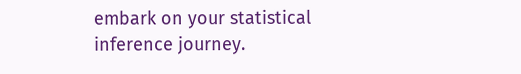embark on your statistical inference journey.